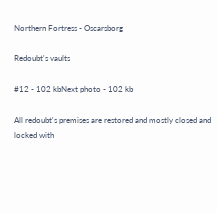Northern Fortress - Oscarsborg

Redoubt's vaults

#12 - 102 kbNext photo - 102 kb

All redoubt's premises are restored and mostly closed and locked with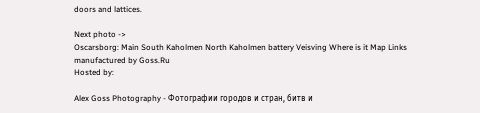doors and lattices.

Next photo ->
Oscarsborg: Main South Kaholmen North Kaholmen battery Veisving Where is it Map Links
manufactured by Goss.Ru
Hosted by:

Alex Goss Photography - Фотографии городов и стран, битв и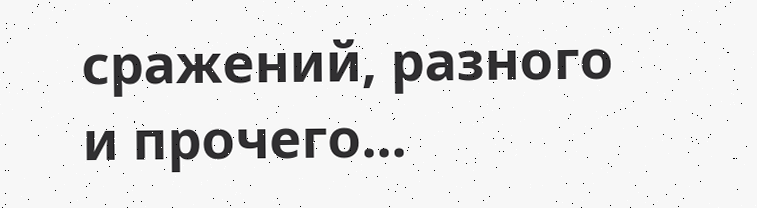сражений, разного и прочего...